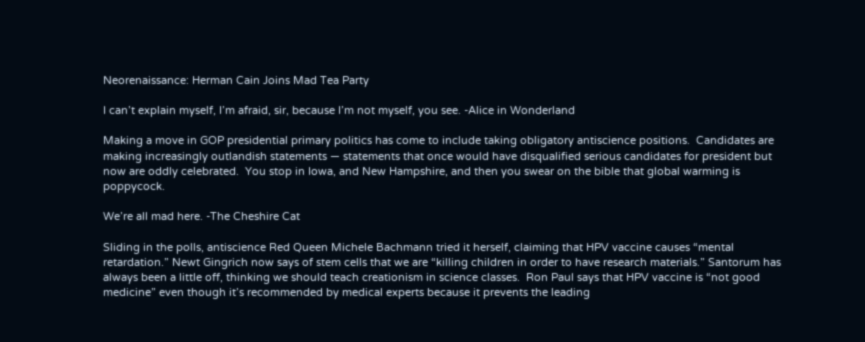Neorenaissance: Herman Cain Joins Mad Tea Party

I can’t explain myself, I’m afraid, sir, because I’m not myself, you see. -Alice in Wonderland

Making a move in GOP presidential primary politics has come to include taking obligatory antiscience positions.  Candidates are making increasingly outlandish statements — statements that once would have disqualified serious candidates for president but now are oddly celebrated.  You stop in Iowa, and New Hampshire, and then you swear on the bible that global warming is poppycock.

We’re all mad here. -The Cheshire Cat

Sliding in the polls, antiscience Red Queen Michele Bachmann tried it herself, claiming that HPV vaccine causes “mental retardation.” Newt Gingrich now says of stem cells that we are “killing children in order to have research materials.” Santorum has always been a little off, thinking we should teach creationism in science classes.  Ron Paul says that HPV vaccine is “not good medicine” even though it’s recommended by medical experts because it prevents the leading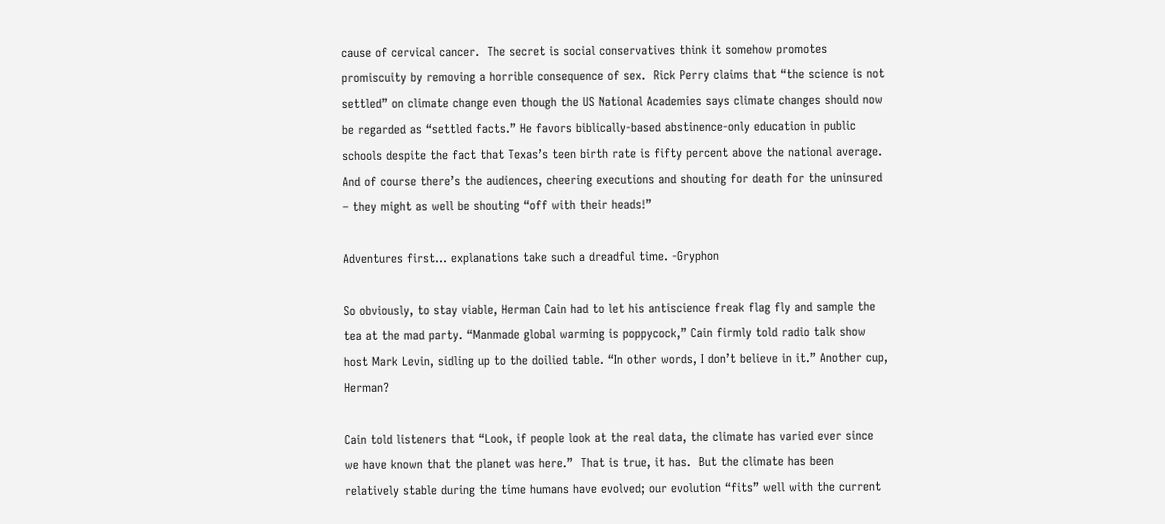cause of cervical cancer.  The secret is social conservatives think it somehow promotes promiscuity by removing a horrible consequence of sex.  Rick Perry claims that “the science is not settled” on climate change even though the US National Academies says climate changes should now be regarded as “settled facts.” He favors biblically-based abstinence-only education in public schools despite the fact that Texas’s teen birth rate is fifty percent above the national average. And of course there’s the audiences, cheering executions and shouting for death for the uninsured – they might as well be shouting “off with their heads!”

Adventures first… explanations take such a dreadful time. -Gryphon

So obviously, to stay viable, Herman Cain had to let his antiscience freak flag fly and sample the tea at the mad party. “Manmade global warming is poppycock,” Cain firmly told radio talk show host Mark Levin, sidling up to the doilied table. “In other words, I don’t believe in it.” Another cup, Herman?

Cain told listeners that “Look, if people look at the real data, the climate has varied ever since we have known that the planet was here.”  That is true, it has.  But the climate has been relatively stable during the time humans have evolved; our evolution “fits” well with the current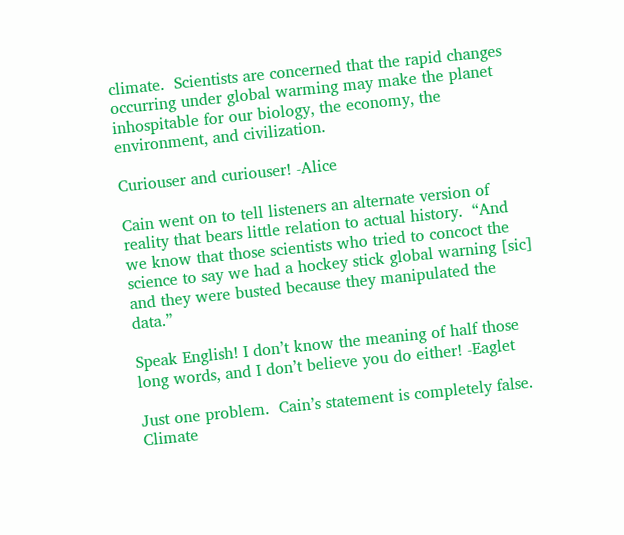climate.  Scientists are concerned that the rapid changes occurring under global warming may make the planet inhospitable for our biology, the economy, the environment, and civilization.

Curiouser and curiouser! -Alice

Cain went on to tell listeners an alternate version of reality that bears little relation to actual history.  “And we know that those scientists who tried to concoct the science to say we had a hockey stick global warning [sic] and they were busted because they manipulated the data.”

Speak English! I don’t know the meaning of half those long words, and I don’t believe you do either! -Eaglet

Just one problem.  Cain’s statement is completely false.  Climate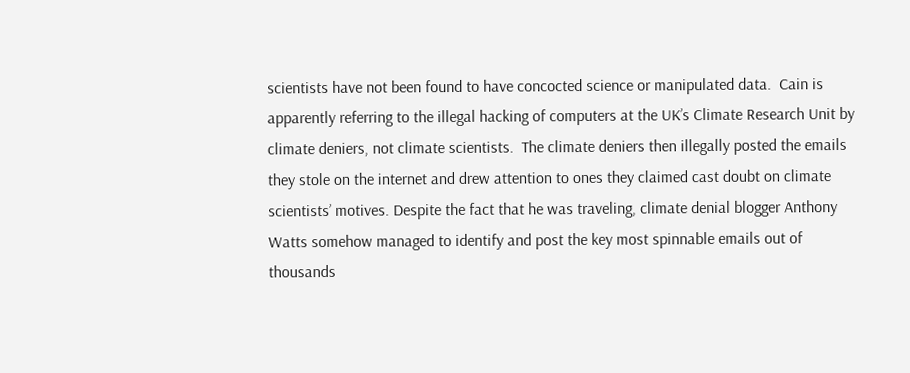scientists have not been found to have concocted science or manipulated data.  Cain is apparently referring to the illegal hacking of computers at the UK’s Climate Research Unit by climate deniers, not climate scientists.  The climate deniers then illegally posted the emails they stole on the internet and drew attention to ones they claimed cast doubt on climate scientists’ motives. Despite the fact that he was traveling, climate denial blogger Anthony Watts somehow managed to identify and post the key most spinnable emails out of thousands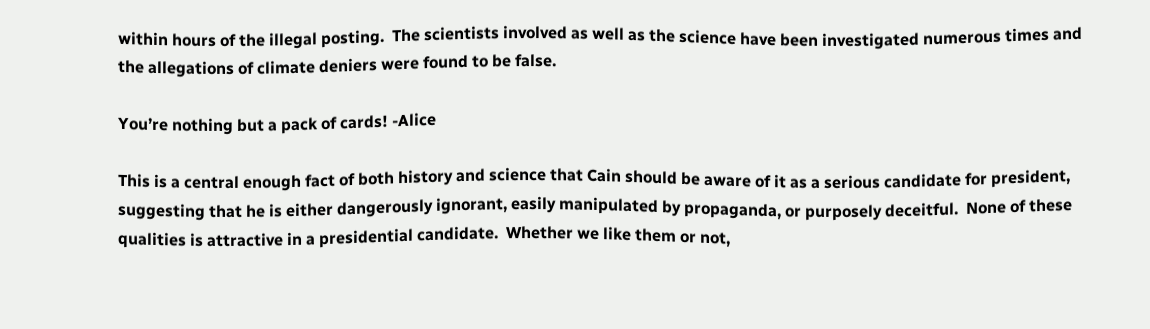within hours of the illegal posting.  The scientists involved as well as the science have been investigated numerous times and the allegations of climate deniers were found to be false.

You’re nothing but a pack of cards! -Alice

This is a central enough fact of both history and science that Cain should be aware of it as a serious candidate for president, suggesting that he is either dangerously ignorant, easily manipulated by propaganda, or purposely deceitful.  None of these qualities is attractive in a presidential candidate.  Whether we like them or not,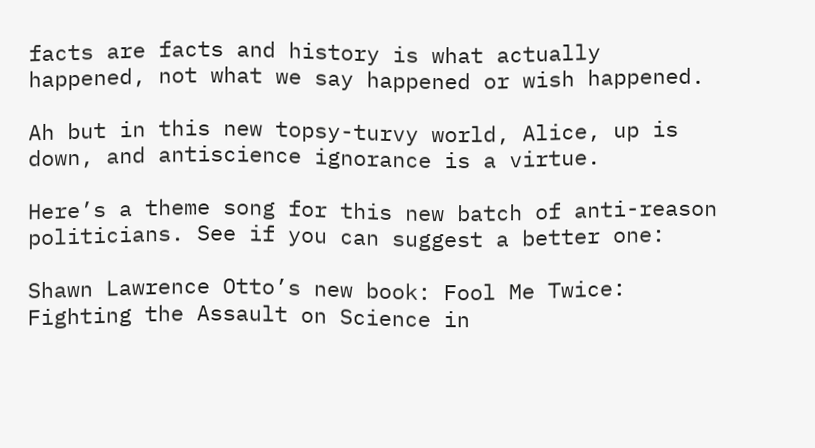facts are facts and history is what actually happened, not what we say happened or wish happened.

Ah but in this new topsy-turvy world, Alice, up is down, and antiscience ignorance is a virtue.

Here’s a theme song for this new batch of anti-reason politicians. See if you can suggest a better one:

Shawn Lawrence Otto’s new book: Fool Me Twice: Fighting the Assault on Science in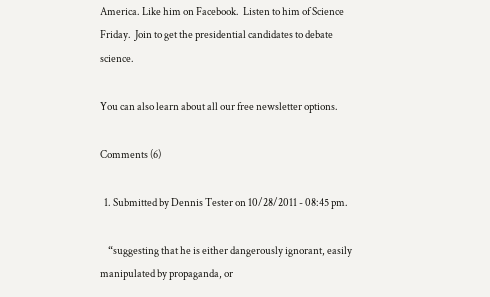America. Like him on Facebook.  Listen to him of Science Friday.  Join to get the presidential candidates to debate science.

You can also learn about all our free newsletter options.

Comments (6)

  1. Submitted by Dennis Tester on 10/28/2011 - 08:45 pm.

    “suggesting that he is either dangerously ignorant, easily manipulated by propaganda, or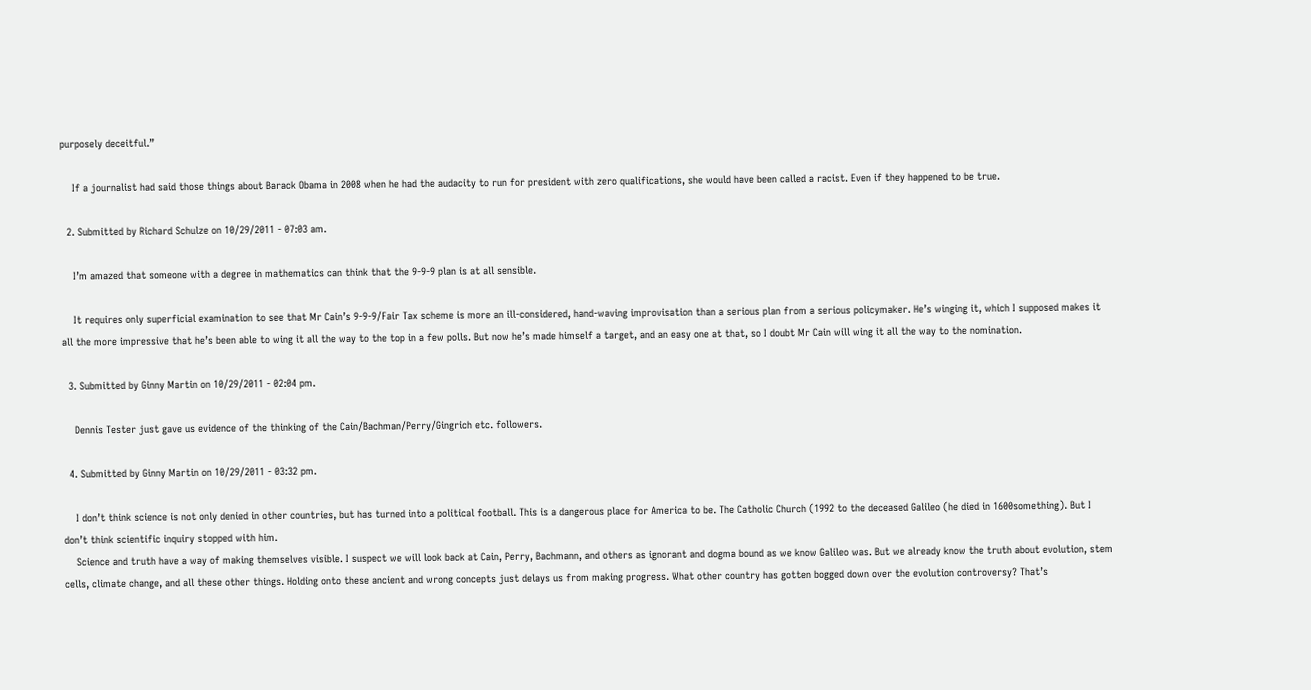purposely deceitful.”

    If a journalist had said those things about Barack Obama in 2008 when he had the audacity to run for president with zero qualifications, she would have been called a racist. Even if they happened to be true.

  2. Submitted by Richard Schulze on 10/29/2011 - 07:03 am.

    I’m amazed that someone with a degree in mathematics can think that the 9-9-9 plan is at all sensible.

    It requires only superficial examination to see that Mr Cain’s 9-9-9/Fair Tax scheme is more an ill-considered, hand-waving improvisation than a serious plan from a serious policymaker. He’s winging it, which I supposed makes it all the more impressive that he’s been able to wing it all the way to the top in a few polls. But now he’s made himself a target, and an easy one at that, so I doubt Mr Cain will wing it all the way to the nomination.

  3. Submitted by Ginny Martin on 10/29/2011 - 02:04 pm.

    Dennis Tester just gave us evidence of the thinking of the Cain/Bachman/Perry/Gingrich etc. followers.

  4. Submitted by Ginny Martin on 10/29/2011 - 03:32 pm.

    I don’t think science is not only denied in other countries, but has turned into a political football. This is a dangerous place for America to be. The Catholic Church (1992 to the deceased Galileo (he died in 1600something). But I don’t think scientific inquiry stopped with him.
    Science and truth have a way of making themselves visible. I suspect we will look back at Cain, Perry, Bachmann, and others as ignorant and dogma bound as we know Galileo was. But we already know the truth about evolution, stem cells, climate change, and all these other things. Holding onto these ancient and wrong concepts just delays us from making progress. What other country has gotten bogged down over the evolution controversy? That’s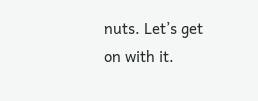nuts. Let’s get on with it.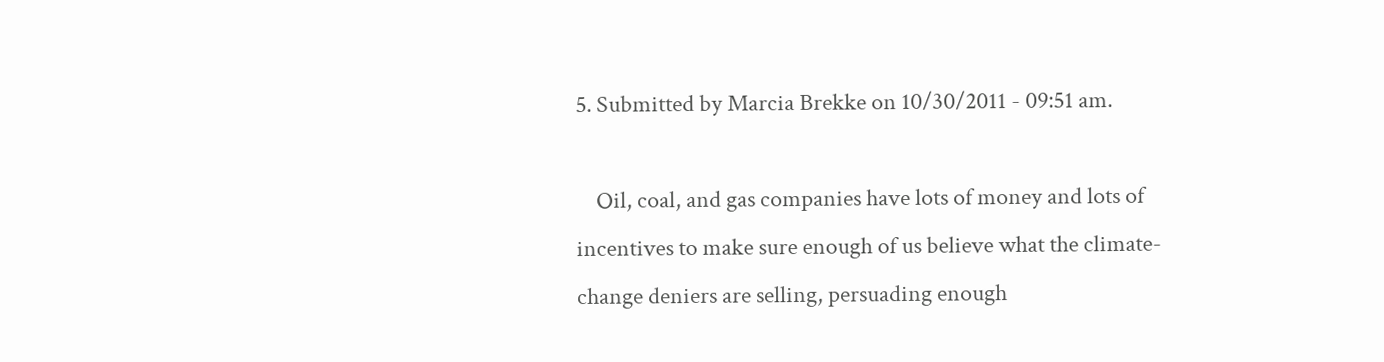5. Submitted by Marcia Brekke on 10/30/2011 - 09:51 am.

    Oil, coal, and gas companies have lots of money and lots of incentives to make sure enough of us believe what the climate-change deniers are selling, persuading enough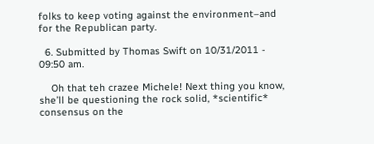folks to keep voting against the environment–and for the Republican party.

  6. Submitted by Thomas Swift on 10/31/2011 - 09:50 am.

    Oh that teh crazee Michele! Next thing you know, she’ll be questioning the rock solid, *scientific* consensus on the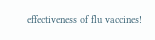effectiveness of flu vaccines!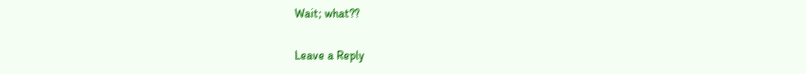Wait; what??

Leave a Reply